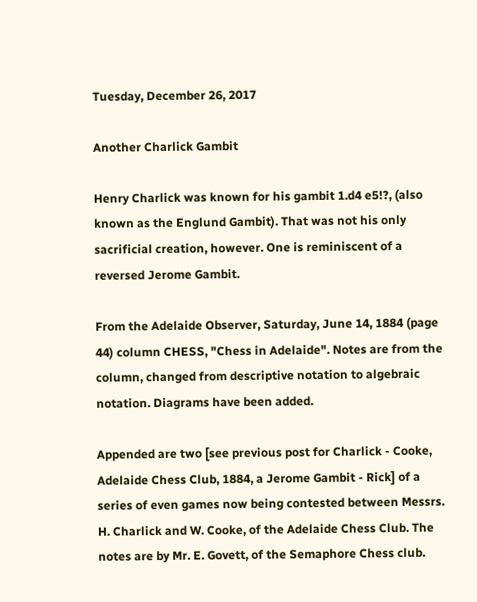Tuesday, December 26, 2017

Another Charlick Gambit

Henry Charlick was known for his gambit 1.d4 e5!?, (also known as the Englund Gambit). That was not his only sacrificial creation, however. One is reminiscent of a reversed Jerome Gambit.

From the Adelaide Observer, Saturday, June 14, 1884 (page 44) column CHESS, "Chess in Adelaide". Notes are from the column, changed from descriptive notation to algebraic notation. Diagrams have been added.

Appended are two [see previous post for Charlick - Cooke, Adelaide Chess Club, 1884, a Jerome Gambit - Rick] of a series of even games now being contested between Messrs. H. Charlick and W. Cooke, of the Adelaide Chess Club. The notes are by Mr. E. Govett, of the Semaphore Chess club.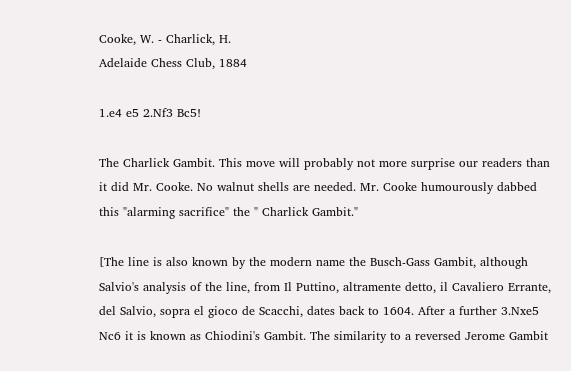Cooke, W. - Charlick, H.
Adelaide Chess Club, 1884

1.e4 e5 2.Nf3 Bc5!

The Charlick Gambit. This move will probably not more surprise our readers than it did Mr. Cooke. No walnut shells are needed. Mr. Cooke humourously dabbed this "alarming sacrifice" the " Charlick Gambit."

[The line is also known by the modern name the Busch-Gass Gambit, although Salvio's analysis of the line, from Il Puttino, altramente detto, il Cavaliero Errante, del Salvio, sopra el gioco de Scacchi, dates back to 1604. After a further 3.Nxe5 Nc6 it is known as Chiodini's Gambit. The similarity to a reversed Jerome Gambit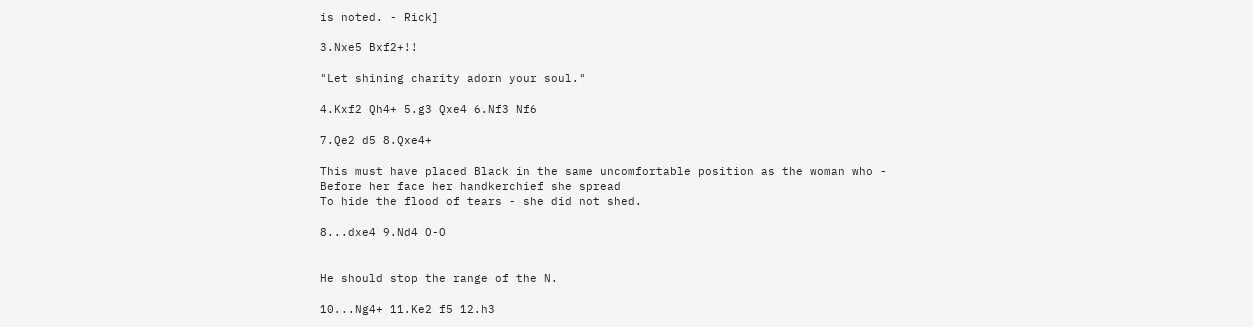is noted. - Rick]

3.Nxe5 Bxf2+!!

"Let shining charity adorn your soul."

4.Kxf2 Qh4+ 5.g3 Qxe4 6.Nf3 Nf6

7.Qe2 d5 8.Qxe4+

This must have placed Black in the same uncomfortable position as the woman who -
Before her face her handkerchief she spread
To hide the flood of tears - she did not shed.

8...dxe4 9.Nd4 O-O


He should stop the range of the N.

10...Ng4+ 11.Ke2 f5 12.h3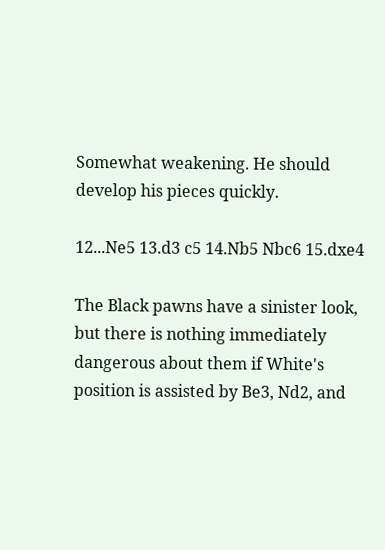Somewhat weakening. He should develop his pieces quickly.

12...Ne5 13.d3 c5 14.Nb5 Nbc6 15.dxe4

The Black pawns have a sinister look, but there is nothing immediately dangerous about them if White's position is assisted by Be3, Nd2, and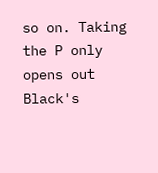so on. Taking the P only opens out Black's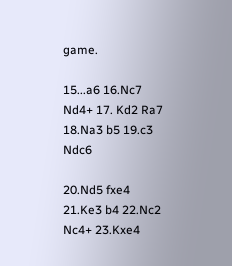game.

15...a6 16.Nc7 Nd4+ 17. Kd2 Ra7 18.Na3 b5 19.c3 Ndc6

20.Nd5 fxe4 21.Ke3 b4 22.Nc2 Nc4+ 23.Kxe4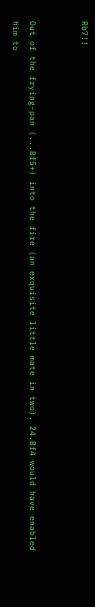Rb7!!


Out of the frying-pan (...Bf5+) into the fire (an exquisite little mate in two). 24.Bf4 would have enabled him to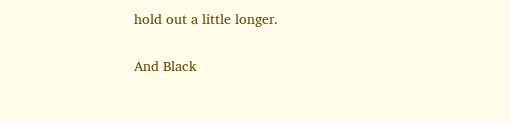hold out a little longer.

And Black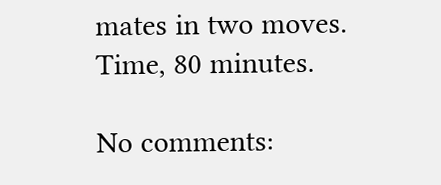mates in two moves. Time, 80 minutes.

No comments: